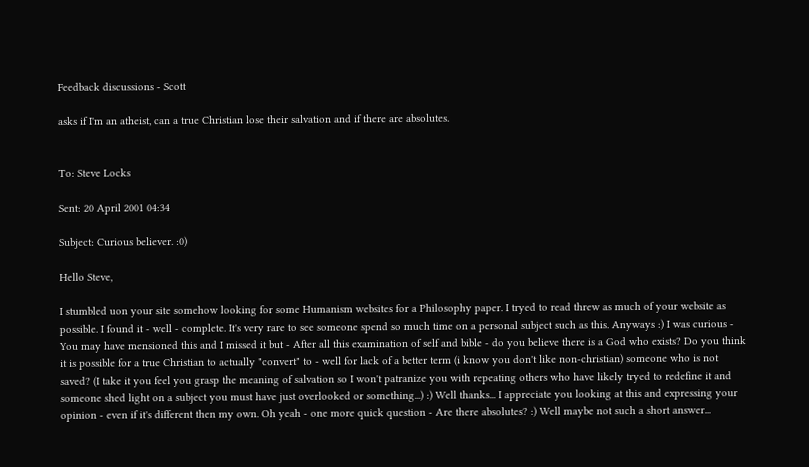Feedback discussions - Scott

asks if I'm an atheist, can a true Christian lose their salvation and if there are absolutes.


To: Steve Locks

Sent: 20 April 2001 04:34

Subject: Curious believer. :0)

Hello Steve,

I stumbled uon your site somehow looking for some Humanism websites for a Philosophy paper. I tryed to read threw as much of your website as possible. I found it - well - complete. It's very rare to see someone spend so much time on a personal subject such as this. Anyways :) I was curious - You may have mensioned this and I missed it but - After all this examination of self and bible - do you believe there is a God who exists? Do you think it is possible for a true Christian to actually "convert" to - well for lack of a better term (i know you don't like non-christian) someone who is not saved? (I take it you feel you grasp the meaning of salvation so I won't patranize you with repeating others who have likely tryed to redefine it and someone shed light on a subject you must have just overlooked or something...) :) Well thanks... I appreciate you looking at this and expressing your opinion - even if it's different then my own. Oh yeah - one more quick question - Are there absolutes? :) Well maybe not such a short answer...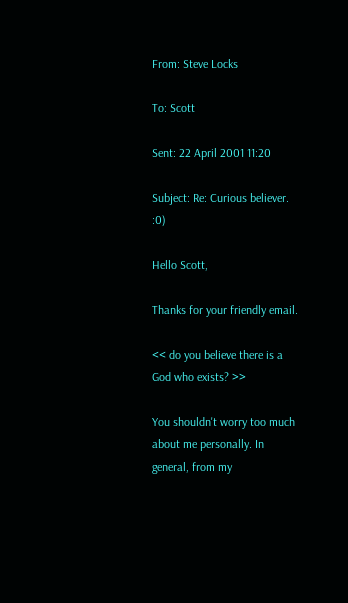From: Steve Locks

To: Scott

Sent: 22 April 2001 11:20

Subject: Re: Curious believer. :0)

Hello Scott,

Thanks for your friendly email.

<< do you believe there is a God who exists? >>

You shouldn't worry too much about me personally. In general, from my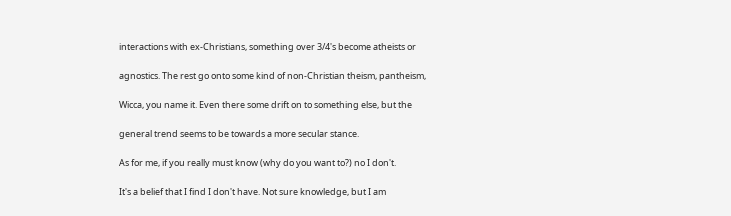interactions with ex-Christians, something over 3/4's become atheists or

agnostics. The rest go onto some kind of non-Christian theism, pantheism,

Wicca, you name it. Even there some drift on to something else, but the

general trend seems to be towards a more secular stance.

As for me, if you really must know (why do you want to?) no I don't.

It's a belief that I find I don't have. Not sure knowledge, but I am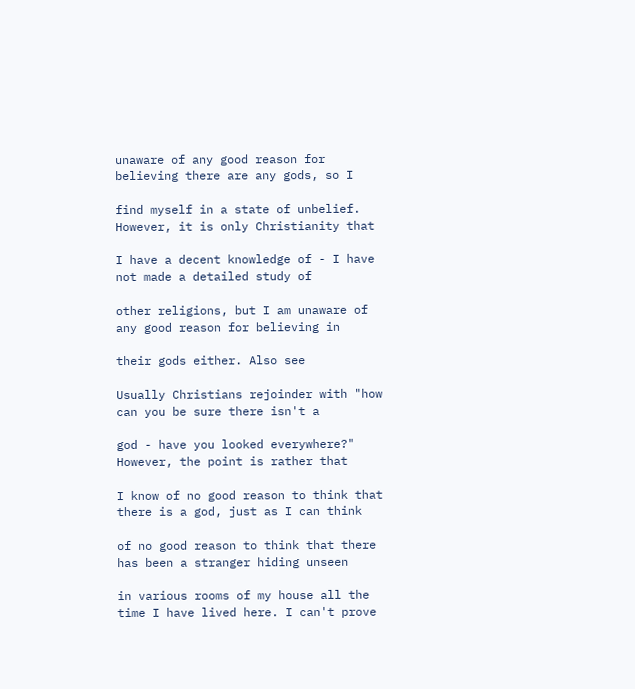unaware of any good reason for believing there are any gods, so I

find myself in a state of unbelief. However, it is only Christianity that

I have a decent knowledge of - I have not made a detailed study of

other religions, but I am unaware of any good reason for believing in

their gods either. Also see

Usually Christians rejoinder with "how can you be sure there isn't a

god - have you looked everywhere?" However, the point is rather that

I know of no good reason to think that there is a god, just as I can think

of no good reason to think that there has been a stranger hiding unseen

in various rooms of my house all the time I have lived here. I can't prove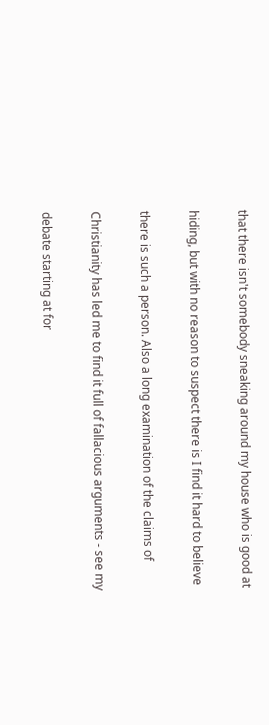that there isn't somebody sneaking around my house who is good at

hiding, but with no reason to suspect there is I find it hard to believe

there is such a person. Also a long examination of the claims of

Christianity has led me to find it full of fallacious arguments - see my

debate starting at for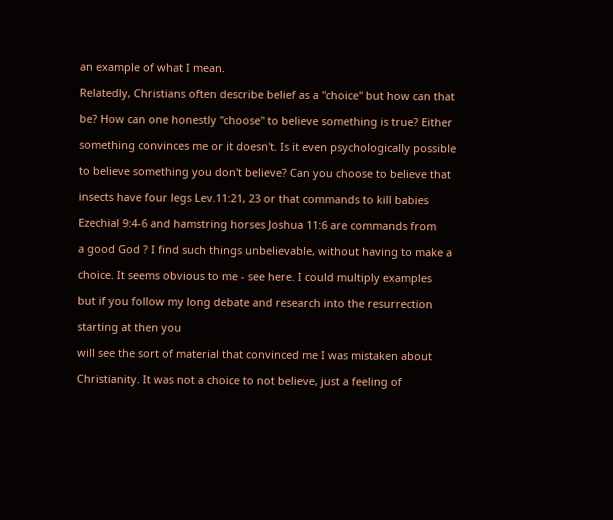an example of what I mean.

Relatedly, Christians often describe belief as a "choice" but how can that

be? How can one honestly "choose" to believe something is true? Either

something convinces me or it doesn't. Is it even psychologically possible

to believe something you don't believe? Can you choose to believe that

insects have four legs Lev.11:21, 23 or that commands to kill babies

Ezechial 9:4-6 and hamstring horses Joshua 11:6 are commands from

a good God ? I find such things unbelievable, without having to make a

choice. It seems obvious to me - see here. I could multiply examples

but if you follow my long debate and research into the resurrection

starting at then you

will see the sort of material that convinced me I was mistaken about

Christianity. It was not a choice to not believe, just a feeling of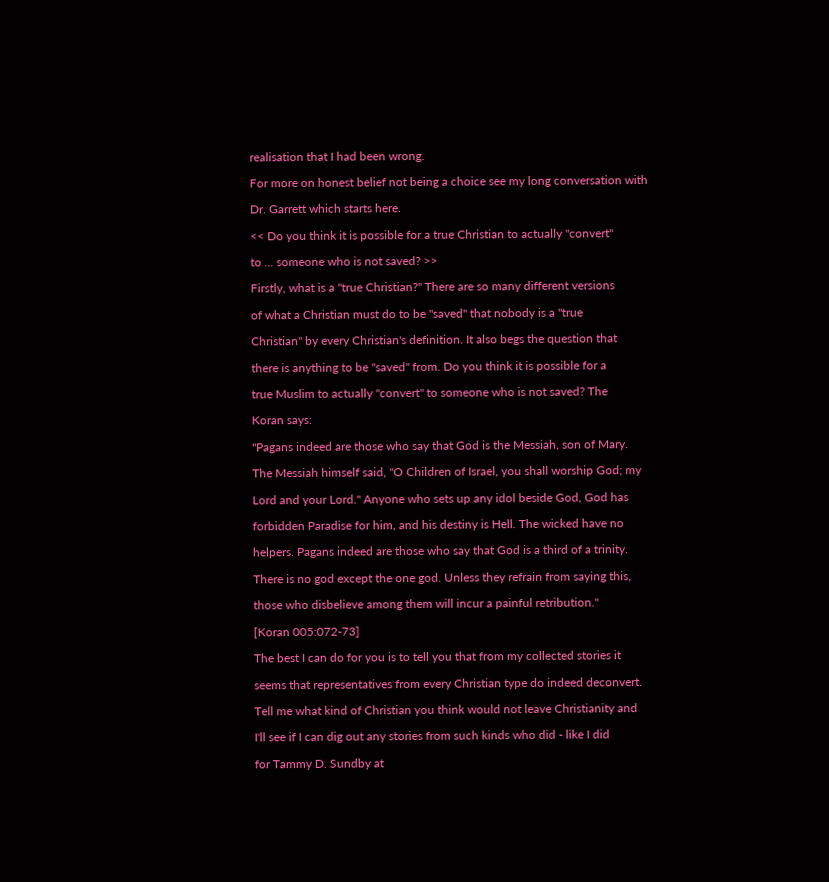realisation that I had been wrong.

For more on honest belief not being a choice see my long conversation with

Dr. Garrett which starts here.

<< Do you think it is possible for a true Christian to actually "convert"

to ... someone who is not saved? >>

Firstly, what is a "true Christian?" There are so many different versions

of what a Christian must do to be "saved" that nobody is a "true

Christian" by every Christian's definition. It also begs the question that

there is anything to be "saved" from. Do you think it is possible for a

true Muslim to actually "convert" to someone who is not saved? The

Koran says:

"Pagans indeed are those who say that God is the Messiah, son of Mary.

The Messiah himself said, "O Children of Israel, you shall worship God; my

Lord and your Lord." Anyone who sets up any idol beside God, God has

forbidden Paradise for him, and his destiny is Hell. The wicked have no

helpers. Pagans indeed are those who say that God is a third of a trinity.

There is no god except the one god. Unless they refrain from saying this,

those who disbelieve among them will incur a painful retribution."

[Koran 005:072-73]

The best I can do for you is to tell you that from my collected stories it

seems that representatives from every Christian type do indeed deconvert.

Tell me what kind of Christian you think would not leave Christianity and

I'll see if I can dig out any stories from such kinds who did - like I did

for Tammy D. Sundby at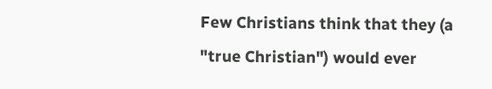Few Christians think that they (a "true Christian") would ever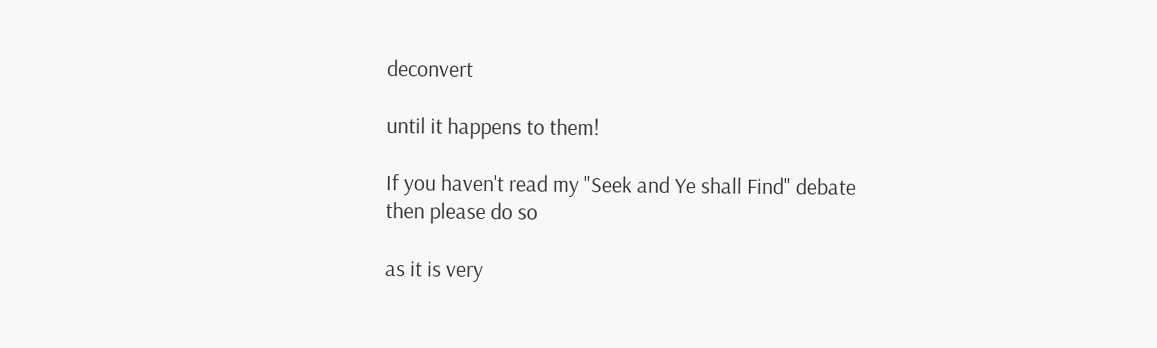deconvert

until it happens to them!

If you haven't read my "Seek and Ye shall Find" debate then please do so

as it is very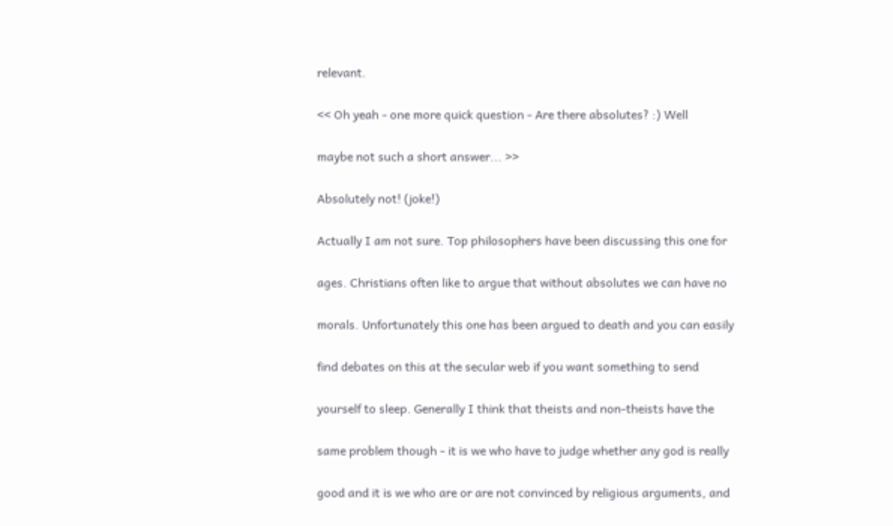relevant.

<< Oh yeah - one more quick question - Are there absolutes? :) Well

maybe not such a short answer... >>

Absolutely not! (joke!)

Actually I am not sure. Top philosophers have been discussing this one for

ages. Christians often like to argue that without absolutes we can have no

morals. Unfortunately this one has been argued to death and you can easily

find debates on this at the secular web if you want something to send

yourself to sleep. Generally I think that theists and non-theists have the

same problem though - it is we who have to judge whether any god is really

good and it is we who are or are not convinced by religious arguments, and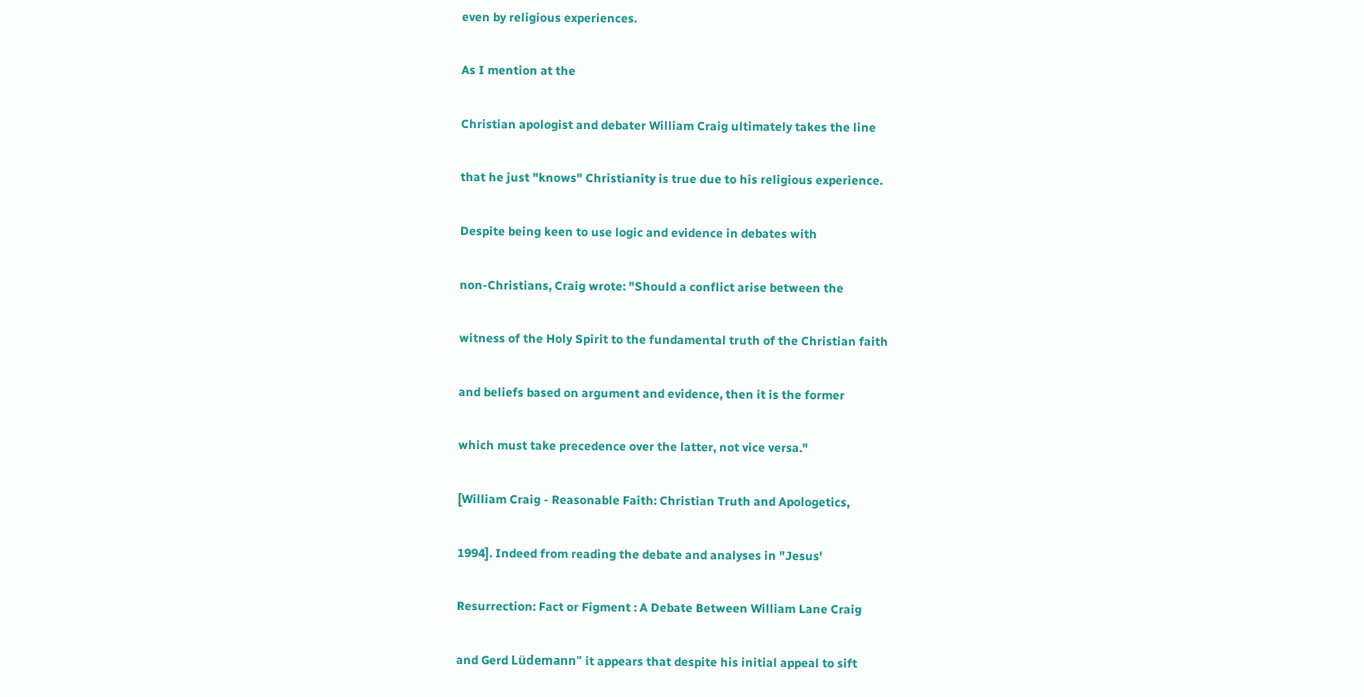even by religious experiences.

As I mention at the

Christian apologist and debater William Craig ultimately takes the line

that he just "knows" Christianity is true due to his religious experience.

Despite being keen to use logic and evidence in debates with

non-Christians, Craig wrote: "Should a conflict arise between the

witness of the Holy Spirit to the fundamental truth of the Christian faith

and beliefs based on argument and evidence, then it is the former

which must take precedence over the latter, not vice versa."

[William Craig - Reasonable Faith: Christian Truth and Apologetics,

1994]. Indeed from reading the debate and analyses in "Jesus'

Resurrection: Fact or Figment : A Debate Between William Lane Craig

and Gerd Lüdemann" it appears that despite his initial appeal to sift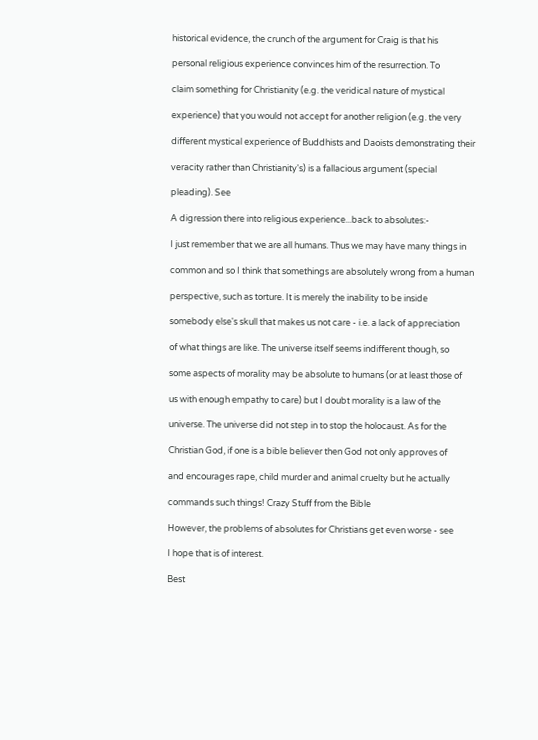historical evidence, the crunch of the argument for Craig is that his

personal religious experience convinces him of the resurrection. To

claim something for Christianity (e.g. the veridical nature of mystical

experience) that you would not accept for another religion (e.g. the very

different mystical experience of Buddhists and Daoists demonstrating their

veracity rather than Christianity's) is a fallacious argument (special

pleading). See

A digression there into religious experience...back to absolutes:-

I just remember that we are all humans. Thus we may have many things in

common and so I think that somethings are absolutely wrong from a human

perspective, such as torture. It is merely the inability to be inside

somebody else's skull that makes us not care - i.e. a lack of appreciation

of what things are like. The universe itself seems indifferent though, so

some aspects of morality may be absolute to humans (or at least those of

us with enough empathy to care) but I doubt morality is a law of the

universe. The universe did not step in to stop the holocaust. As for the

Christian God, if one is a bible believer then God not only approves of

and encourages rape, child murder and animal cruelty but he actually

commands such things! Crazy Stuff from the Bible

However, the problems of absolutes for Christians get even worse - see

I hope that is of interest.

Best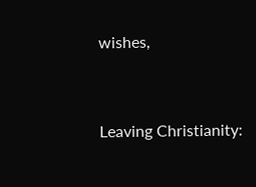wishes,



Leaving Christianity: